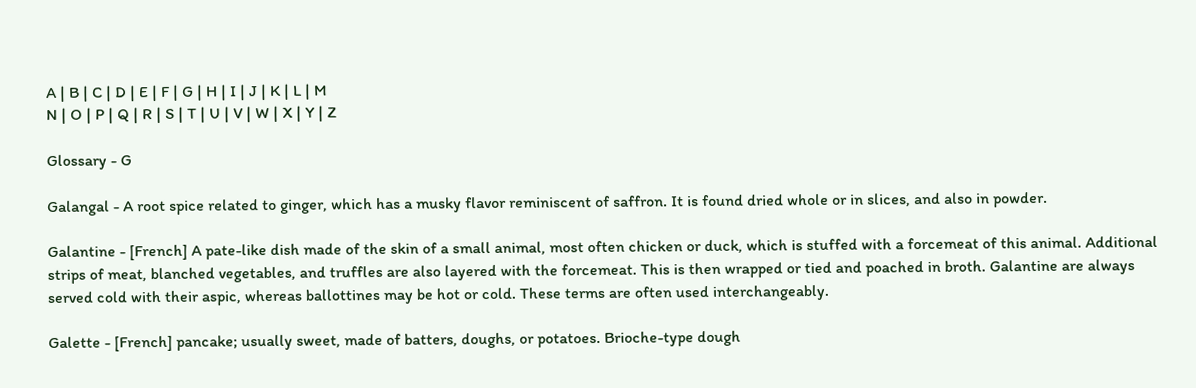A | B | C | D | E | F | G | H | I | J | K | L | M
N | O | P | Q | R | S | T | U | V | W | X | Y | Z

Glossary - G

Galangal - A root spice related to ginger, which has a musky flavor reminiscent of saffron. It is found dried whole or in slices, and also in powder.

Galantine - [French] A pate-like dish made of the skin of a small animal, most often chicken or duck, which is stuffed with a forcemeat of this animal. Additional strips of meat, blanched vegetables, and truffles are also layered with the forcemeat. This is then wrapped or tied and poached in broth. Galantine are always served cold with their aspic, whereas ballottines may be hot or cold. These terms are often used interchangeably.

Galette - [French] pancake; usually sweet, made of batters, doughs, or potatoes. Brioche-type dough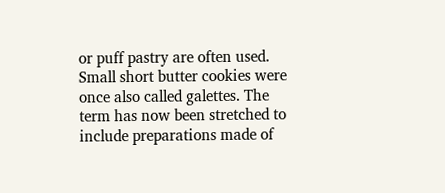or puff pastry are often used. Small short butter cookies were once also called galettes. The term has now been stretched to include preparations made of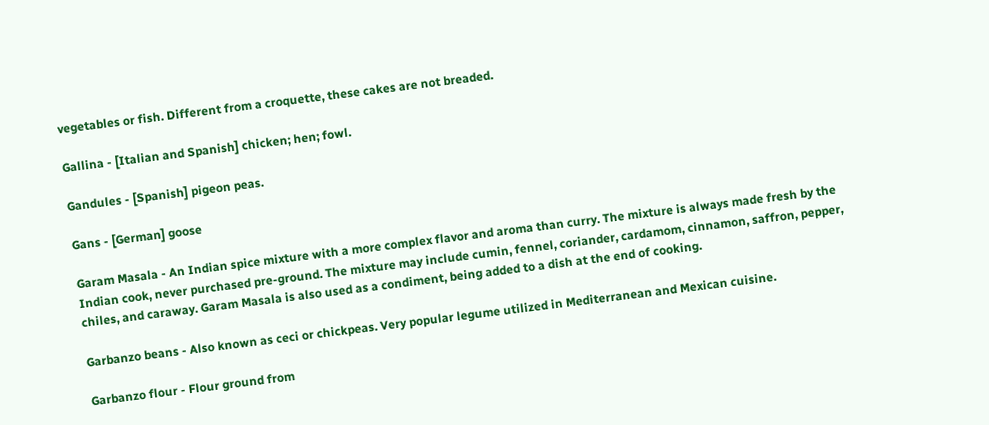vegetables or fish. Different from a croquette, these cakes are not breaded.

Gallina - [Italian and Spanish] chicken; hen; fowl.

Gandules - [Spanish] pigeon peas.

Gans - [German] goose

Garam Masala - An Indian spice mixture with a more complex flavor and aroma than curry. The mixture is always made fresh by the Indian cook, never purchased pre-ground. The mixture may include cumin, fennel, coriander, cardamom, cinnamon, saffron, pepper, chiles, and caraway. Garam Masala is also used as a condiment, being added to a dish at the end of cooking.

Garbanzo beans - Also known as ceci or chickpeas. Very popular legume utilized in Mediterranean and Mexican cuisine.

Garbanzo flour - Flour ground from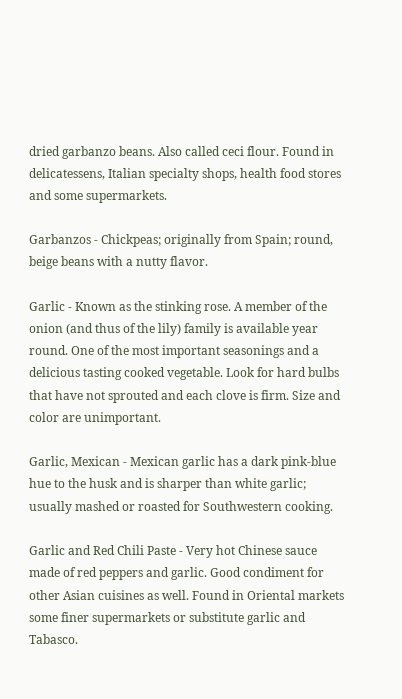dried garbanzo beans. Also called ceci flour. Found in delicatessens, Italian specialty shops, health food stores and some supermarkets.

Garbanzos - Chickpeas; originally from Spain; round, beige beans with a nutty flavor.

Garlic - Known as the stinking rose. A member of the onion (and thus of the lily) family is available year round. One of the most important seasonings and a delicious tasting cooked vegetable. Look for hard bulbs that have not sprouted and each clove is firm. Size and color are unimportant.

Garlic, Mexican - Mexican garlic has a dark pink-blue hue to the husk and is sharper than white garlic; usually mashed or roasted for Southwestern cooking.

Garlic and Red Chili Paste - Very hot Chinese sauce made of red peppers and garlic. Good condiment for other Asian cuisines as well. Found in Oriental markets some finer supermarkets or substitute garlic and Tabasco.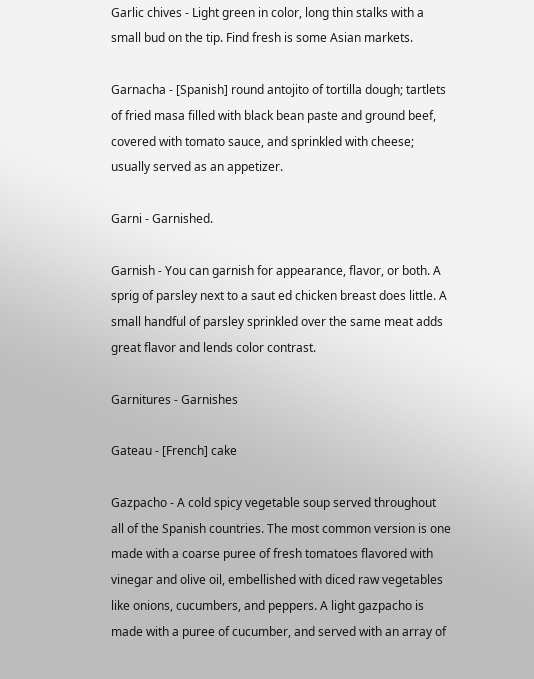Garlic chives - Light green in color, long thin stalks with a small bud on the tip. Find fresh is some Asian markets.

Garnacha - [Spanish] round antojito of tortilla dough; tartlets of fried masa filled with black bean paste and ground beef, covered with tomato sauce, and sprinkled with cheese; usually served as an appetizer.

Garni - Garnished.

Garnish - You can garnish for appearance, flavor, or both. A sprig of parsley next to a saut ed chicken breast does little. A small handful of parsley sprinkled over the same meat adds great flavor and lends color contrast.

Garnitures - Garnishes

Gateau - [French] cake

Gazpacho - A cold spicy vegetable soup served throughout all of the Spanish countries. The most common version is one made with a coarse puree of fresh tomatoes flavored with vinegar and olive oil, embellished with diced raw vegetables like onions, cucumbers, and peppers. A light gazpacho is made with a puree of cucumber, and served with an array of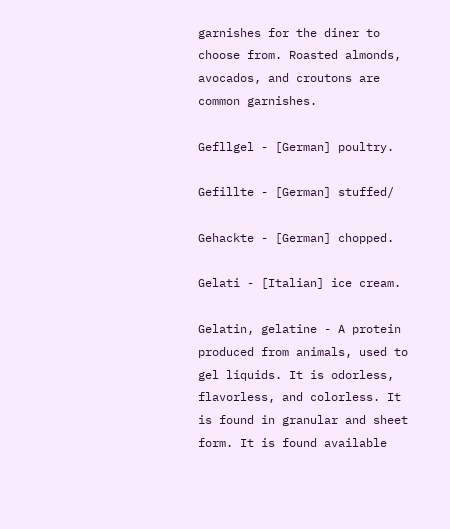garnishes for the diner to choose from. Roasted almonds, avocados, and croutons are common garnishes.

Gefllgel - [German] poultry.

Gefillte - [German] stuffed/

Gehackte - [German] chopped.

Gelati - [Italian] ice cream.

Gelatin, gelatine - A protein produced from animals, used to gel liquids. It is odorless, flavorless, and colorless. It is found in granular and sheet form. It is found available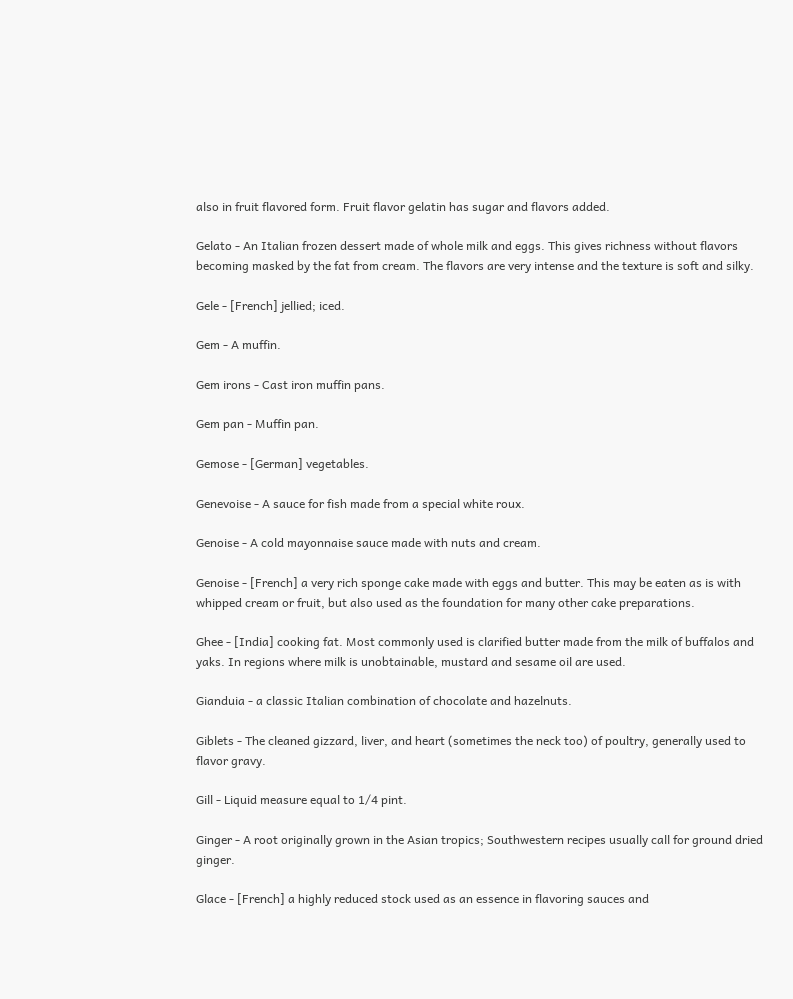also in fruit flavored form. Fruit flavor gelatin has sugar and flavors added.

Gelato - An Italian frozen dessert made of whole milk and eggs. This gives richness without flavors becoming masked by the fat from cream. The flavors are very intense and the texture is soft and silky.

Gele - [French] jellied; iced.

Gem - A muffin.

Gem irons - Cast iron muffin pans.

Gem pan - Muffin pan.

Gemose - [German] vegetables.

Genevoise - A sauce for fish made from a special white roux.

Genoise - A cold mayonnaise sauce made with nuts and cream.

Genoise - [French] a very rich sponge cake made with eggs and butter. This may be eaten as is with whipped cream or fruit, but also used as the foundation for many other cake preparations.

Ghee - [India] cooking fat. Most commonly used is clarified butter made from the milk of buffalos and yaks. In regions where milk is unobtainable, mustard and sesame oil are used.

Gianduia - a classic Italian combination of chocolate and hazelnuts.

Giblets - The cleaned gizzard, liver, and heart (sometimes the neck too) of poultry, generally used to flavor gravy.

Gill - Liquid measure equal to 1/4 pint.

Ginger - A root originally grown in the Asian tropics; Southwestern recipes usually call for ground dried ginger.

Glace - [French] a highly reduced stock used as an essence in flavoring sauces and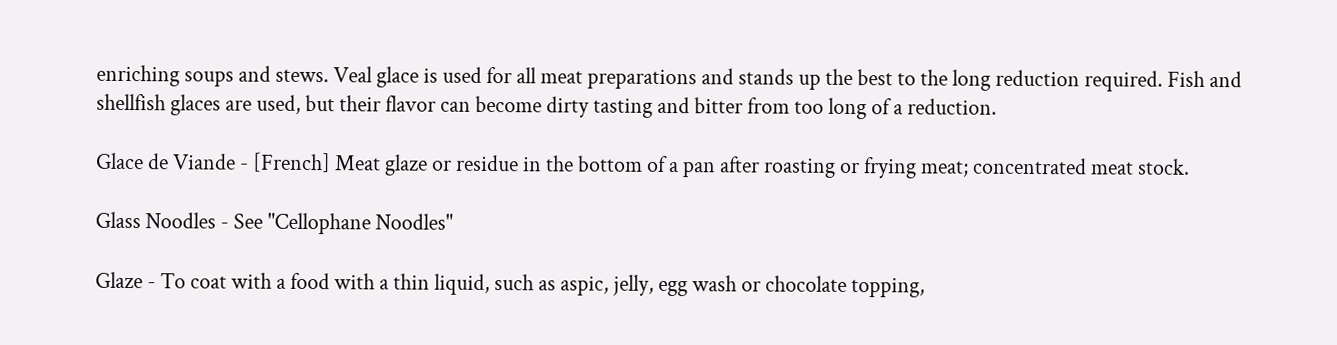enriching soups and stews. Veal glace is used for all meat preparations and stands up the best to the long reduction required. Fish and shellfish glaces are used, but their flavor can become dirty tasting and bitter from too long of a reduction.

Glace de Viande - [French] Meat glaze or residue in the bottom of a pan after roasting or frying meat; concentrated meat stock.

Glass Noodles - See "Cellophane Noodles"

Glaze - To coat with a food with a thin liquid, such as aspic, jelly, egg wash or chocolate topping,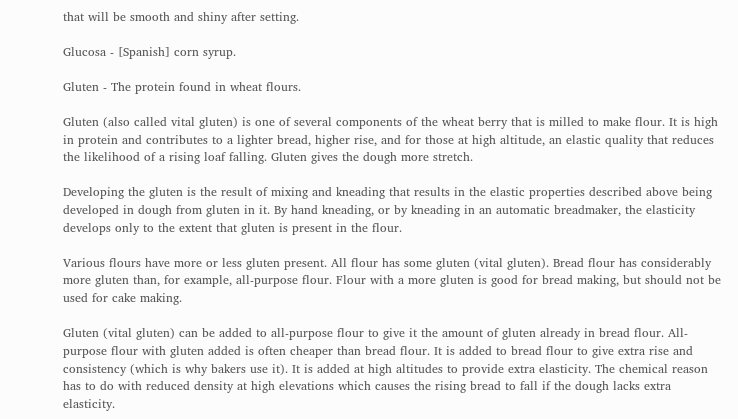that will be smooth and shiny after setting.

Glucosa - [Spanish] corn syrup.

Gluten - The protein found in wheat flours.

Gluten (also called vital gluten) is one of several components of the wheat berry that is milled to make flour. It is high in protein and contributes to a lighter bread, higher rise, and for those at high altitude, an elastic quality that reduces the likelihood of a rising loaf falling. Gluten gives the dough more stretch.

Developing the gluten is the result of mixing and kneading that results in the elastic properties described above being developed in dough from gluten in it. By hand kneading, or by kneading in an automatic breadmaker, the elasticity develops only to the extent that gluten is present in the flour.

Various flours have more or less gluten present. All flour has some gluten (vital gluten). Bread flour has considerably more gluten than, for example, all-purpose flour. Flour with a more gluten is good for bread making, but should not be used for cake making.

Gluten (vital gluten) can be added to all-purpose flour to give it the amount of gluten already in bread flour. All-purpose flour with gluten added is often cheaper than bread flour. It is added to bread flour to give extra rise and consistency (which is why bakers use it). It is added at high altitudes to provide extra elasticity. The chemical reason has to do with reduced density at high elevations which causes the rising bread to fall if the dough lacks extra elasticity.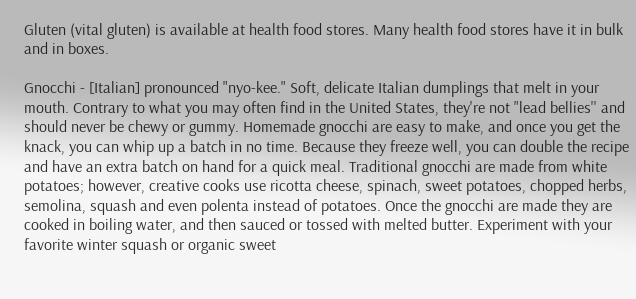Gluten (vital gluten) is available at health food stores. Many health food stores have it in bulk and in boxes.

Gnocchi - [Italian] pronounced "nyo-kee." Soft, delicate Italian dumplings that melt in your mouth. Contrary to what you may often find in the United States, they're not "lead bellies'' and should never be chewy or gummy. Homemade gnocchi are easy to make, and once you get the knack, you can whip up a batch in no time. Because they freeze well, you can double the recipe and have an extra batch on hand for a quick meal. Traditional gnocchi are made from white potatoes; however, creative cooks use ricotta cheese, spinach, sweet potatoes, chopped herbs, semolina, squash and even polenta instead of potatoes. Once the gnocchi are made they are cooked in boiling water, and then sauced or tossed with melted butter. Experiment with your favorite winter squash or organic sweet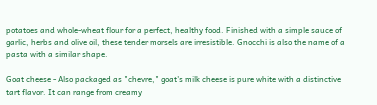potatoes and whole-wheat flour for a perfect, healthy food. Finished with a simple sauce of garlic, herbs and olive oil, these tender morsels are irresistible. Gnocchi is also the name of a pasta with a similar shape.

Goat cheese - Also packaged as "chevre," goat's milk cheese is pure white with a distinctive tart flavor. It can range from creamy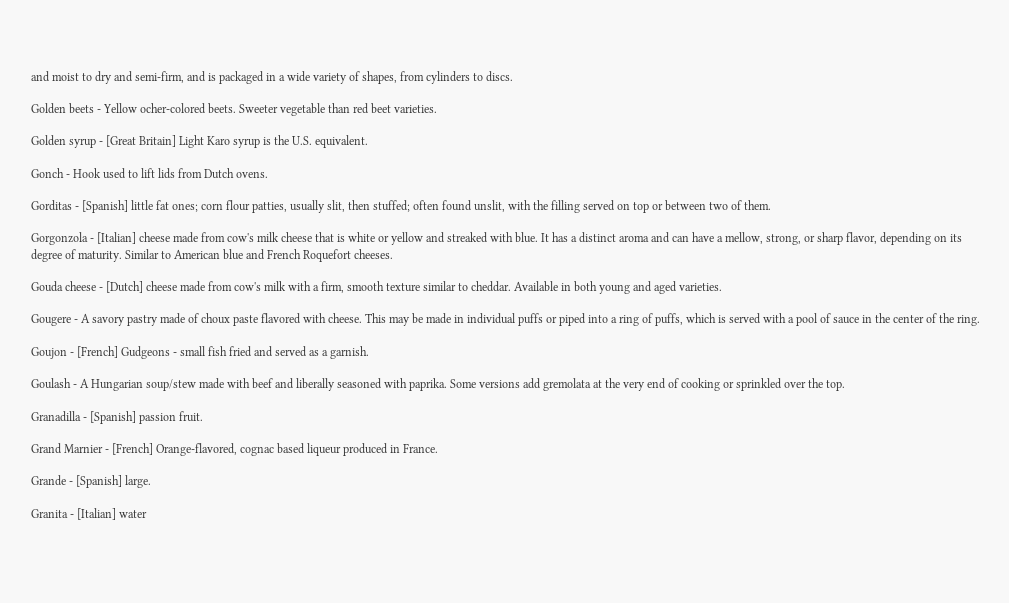and moist to dry and semi-firm, and is packaged in a wide variety of shapes, from cylinders to discs.

Golden beets - Yellow ocher-colored beets. Sweeter vegetable than red beet varieties.

Golden syrup - [Great Britain] Light Karo syrup is the U.S. equivalent.

Gonch - Hook used to lift lids from Dutch ovens.

Gorditas - [Spanish] little fat ones; corn flour patties, usually slit, then stuffed; often found unslit, with the filling served on top or between two of them.

Gorgonzola - [Italian] cheese made from cow's milk cheese that is white or yellow and streaked with blue. It has a distinct aroma and can have a mellow, strong, or sharp flavor, depending on its degree of maturity. Similar to American blue and French Roquefort cheeses.

Gouda cheese - [Dutch] cheese made from cow's milk with a firm, smooth texture similar to cheddar. Available in both young and aged varieties.

Gougere - A savory pastry made of choux paste flavored with cheese. This may be made in individual puffs or piped into a ring of puffs, which is served with a pool of sauce in the center of the ring.

Goujon - [French] Gudgeons - small fish fried and served as a garnish.

Goulash - A Hungarian soup/stew made with beef and liberally seasoned with paprika. Some versions add gremolata at the very end of cooking or sprinkled over the top.

Granadilla - [Spanish] passion fruit.

Grand Marnier - [French] Orange-flavored, cognac based liqueur produced in France.

Grande - [Spanish] large.

Granita - [Italian] water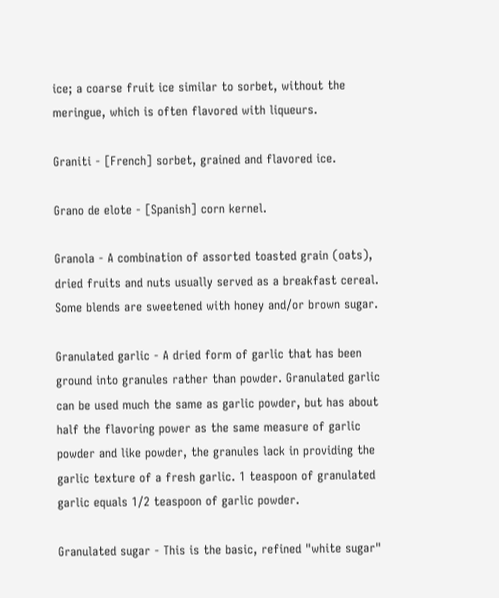ice; a coarse fruit ice similar to sorbet, without the meringue, which is often flavored with liqueurs.

Graniti - [French] sorbet, grained and flavored ice.

Grano de elote - [Spanish] corn kernel.

Granola - A combination of assorted toasted grain (oats), dried fruits and nuts usually served as a breakfast cereal. Some blends are sweetened with honey and/or brown sugar.

Granulated garlic - A dried form of garlic that has been ground into granules rather than powder. Granulated garlic can be used much the same as garlic powder, but has about half the flavoring power as the same measure of garlic powder and like powder, the granules lack in providing the garlic texture of a fresh garlic. 1 teaspoon of granulated garlic equals 1/2 teaspoon of garlic powder.

Granulated sugar - This is the basic, refined "white sugar"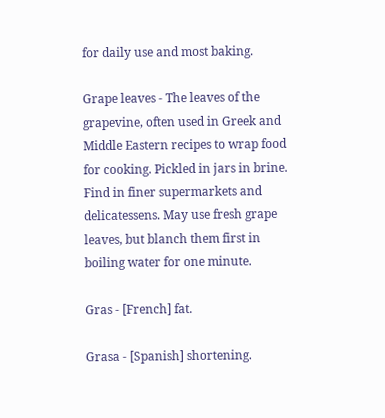for daily use and most baking.

Grape leaves - The leaves of the grapevine, often used in Greek and Middle Eastern recipes to wrap food for cooking. Pickled in jars in brine. Find in finer supermarkets and delicatessens. May use fresh grape leaves, but blanch them first in boiling water for one minute.

Gras - [French] fat.

Grasa - [Spanish] shortening.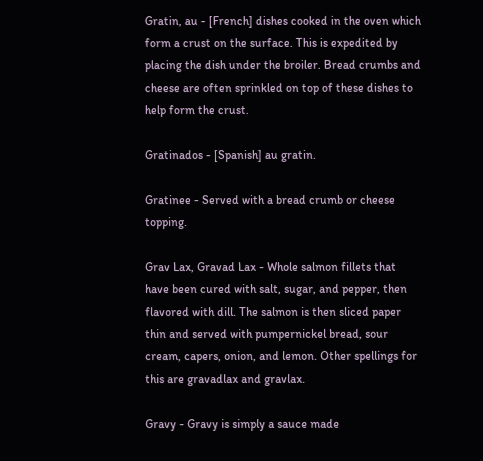Gratin, au - [French] dishes cooked in the oven which form a crust on the surface. This is expedited by placing the dish under the broiler. Bread crumbs and cheese are often sprinkled on top of these dishes to help form the crust.

Gratinados - [Spanish] au gratin.

Gratinee - Served with a bread crumb or cheese topping.

Grav Lax, Gravad Lax - Whole salmon fillets that have been cured with salt, sugar, and pepper, then flavored with dill. The salmon is then sliced paper thin and served with pumpernickel bread, sour cream, capers, onion, and lemon. Other spellings for this are gravadlax and gravlax.

Gravy - Gravy is simply a sauce made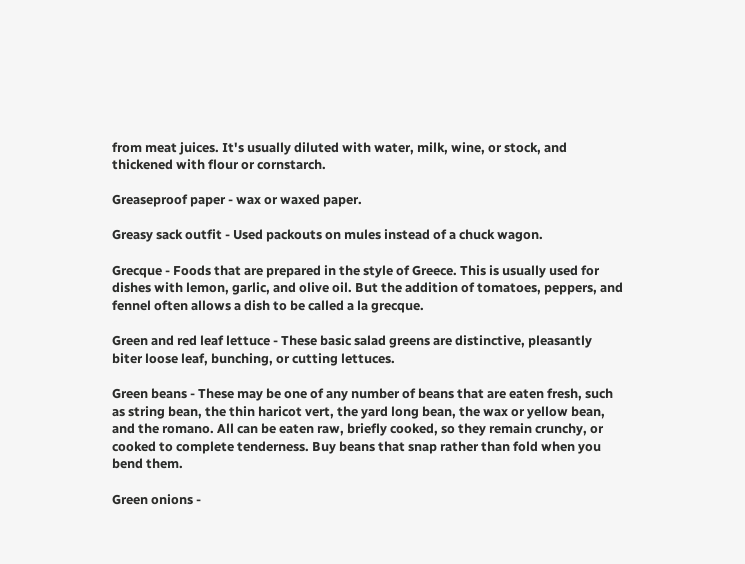from meat juices. It's usually diluted with water, milk, wine, or stock, and thickened with flour or cornstarch.

Greaseproof paper - wax or waxed paper.

Greasy sack outfit - Used packouts on mules instead of a chuck wagon.

Grecque - Foods that are prepared in the style of Greece. This is usually used for dishes with lemon, garlic, and olive oil. But the addition of tomatoes, peppers, and fennel often allows a dish to be called a la grecque.

Green and red leaf lettuce - These basic salad greens are distinctive, pleasantly biter loose leaf, bunching, or cutting lettuces.

Green beans - These may be one of any number of beans that are eaten fresh, such as string bean, the thin haricot vert, the yard long bean, the wax or yellow bean, and the romano. All can be eaten raw, briefly cooked, so they remain crunchy, or cooked to complete tenderness. Buy beans that snap rather than fold when you bend them.

Green onions -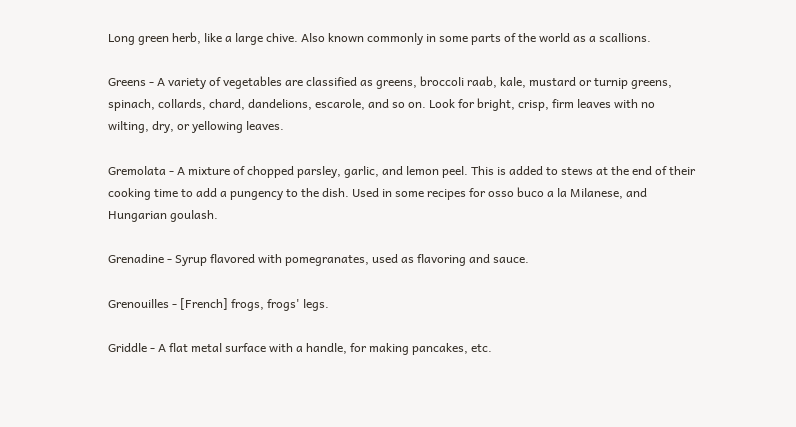Long green herb, like a large chive. Also known commonly in some parts of the world as a scallions.

Greens - A variety of vegetables are classified as greens, broccoli raab, kale, mustard or turnip greens, spinach, collards, chard, dandelions, escarole, and so on. Look for bright, crisp, firm leaves with no wilting, dry, or yellowing leaves.

Gremolata - A mixture of chopped parsley, garlic, and lemon peel. This is added to stews at the end of their cooking time to add a pungency to the dish. Used in some recipes for osso buco a la Milanese, and Hungarian goulash.

Grenadine - Syrup flavored with pomegranates, used as flavoring and sauce.

Grenouilles - [French] frogs, frogs' legs.

Griddle - A flat metal surface with a handle, for making pancakes, etc.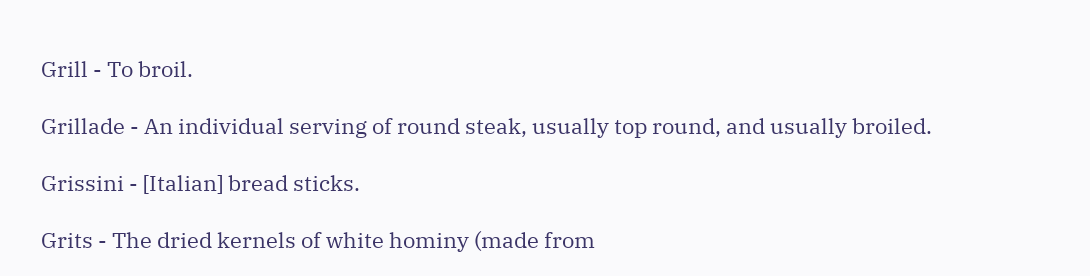Grill - To broil.

Grillade - An individual serving of round steak, usually top round, and usually broiled.

Grissini - [Italian] bread sticks.

Grits - The dried kernels of white hominy (made from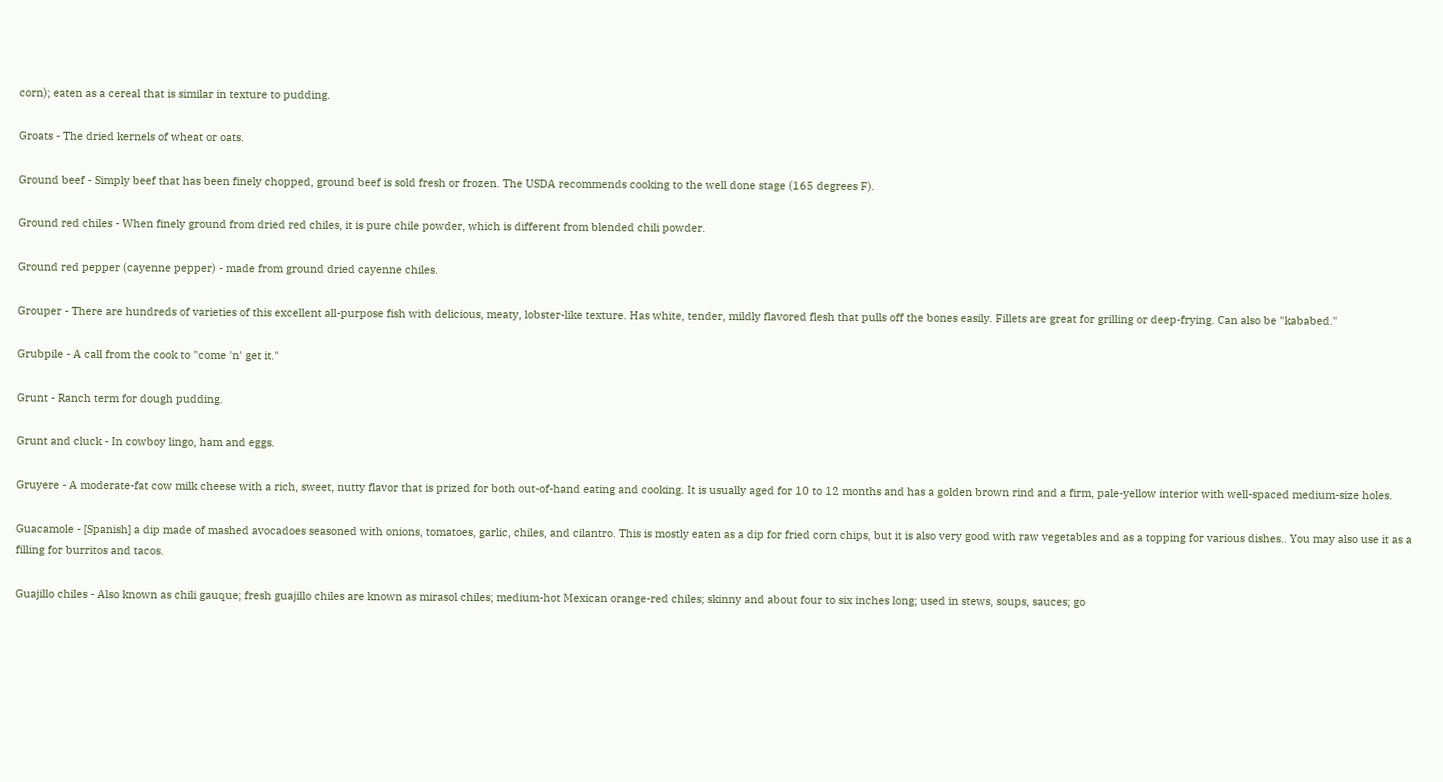corn); eaten as a cereal that is similar in texture to pudding.

Groats - The dried kernels of wheat or oats.

Ground beef - Simply beef that has been finely chopped, ground beef is sold fresh or frozen. The USDA recommends cooking to the well done stage (165 degrees F).

Ground red chiles - When finely ground from dried red chiles, it is pure chile powder, which is different from blended chili powder.

Ground red pepper (cayenne pepper) - made from ground dried cayenne chiles.

Grouper - There are hundreds of varieties of this excellent all-purpose fish with delicious, meaty, lobster-like texture. Has white, tender, mildly flavored flesh that pulls off the bones easily. Fillets are great for grilling or deep-frying. Can also be "kababed."

Grubpile - A call from the cook to "come 'n' get it."

Grunt - Ranch term for dough pudding.

Grunt and cluck - In cowboy lingo, ham and eggs.

Gruyere - A moderate-fat cow milk cheese with a rich, sweet, nutty flavor that is prized for both out-of-hand eating and cooking. It is usually aged for 10 to 12 months and has a golden brown rind and a firm, pale-yellow interior with well-spaced medium-size holes.

Guacamole - [Spanish] a dip made of mashed avocadoes seasoned with onions, tomatoes, garlic, chiles, and cilantro. This is mostly eaten as a dip for fried corn chips, but it is also very good with raw vegetables and as a topping for various dishes.. You may also use it as a filling for burritos and tacos.

Guajillo chiles - Also known as chili gauque; fresh guajillo chiles are known as mirasol chiles; medium-hot Mexican orange-red chiles; skinny and about four to six inches long; used in stews, soups, sauces; go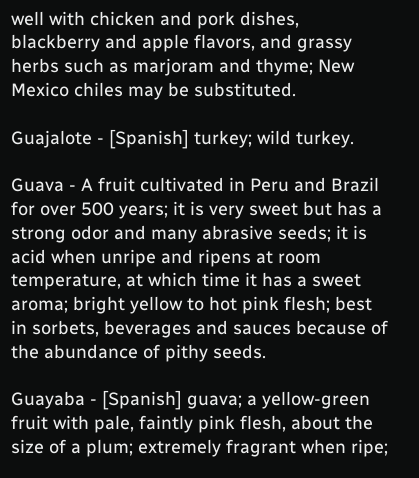well with chicken and pork dishes, blackberry and apple flavors, and grassy herbs such as marjoram and thyme; New Mexico chiles may be substituted.

Guajalote - [Spanish] turkey; wild turkey.

Guava - A fruit cultivated in Peru and Brazil for over 500 years; it is very sweet but has a strong odor and many abrasive seeds; it is acid when unripe and ripens at room temperature, at which time it has a sweet aroma; bright yellow to hot pink flesh; best in sorbets, beverages and sauces because of the abundance of pithy seeds.

Guayaba - [Spanish] guava; a yellow-green fruit with pale, faintly pink flesh, about the size of a plum; extremely fragrant when ripe;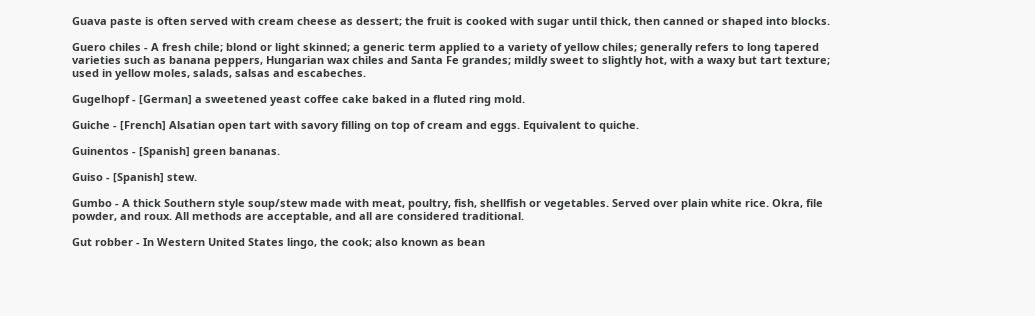Guava paste is often served with cream cheese as dessert; the fruit is cooked with sugar until thick, then canned or shaped into blocks.

Guero chiles - A fresh chile; blond or light skinned; a generic term applied to a variety of yellow chiles; generally refers to long tapered varieties such as banana peppers, Hungarian wax chiles and Santa Fe grandes; mildly sweet to slightly hot, with a waxy but tart texture; used in yellow moles, salads, salsas and escabeches.

Gugelhopf - [German] a sweetened yeast coffee cake baked in a fluted ring mold.

Guiche - [French] Alsatian open tart with savory filling on top of cream and eggs. Equivalent to quiche.

Guinentos - [Spanish] green bananas.

Guiso - [Spanish] stew.

Gumbo - A thick Southern style soup/stew made with meat, poultry, fish, shellfish or vegetables. Served over plain white rice. Okra, file powder, and roux. All methods are acceptable, and all are considered traditional.

Gut robber - In Western United States lingo, the cook; also known as bean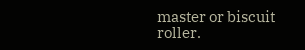master or biscuit roller.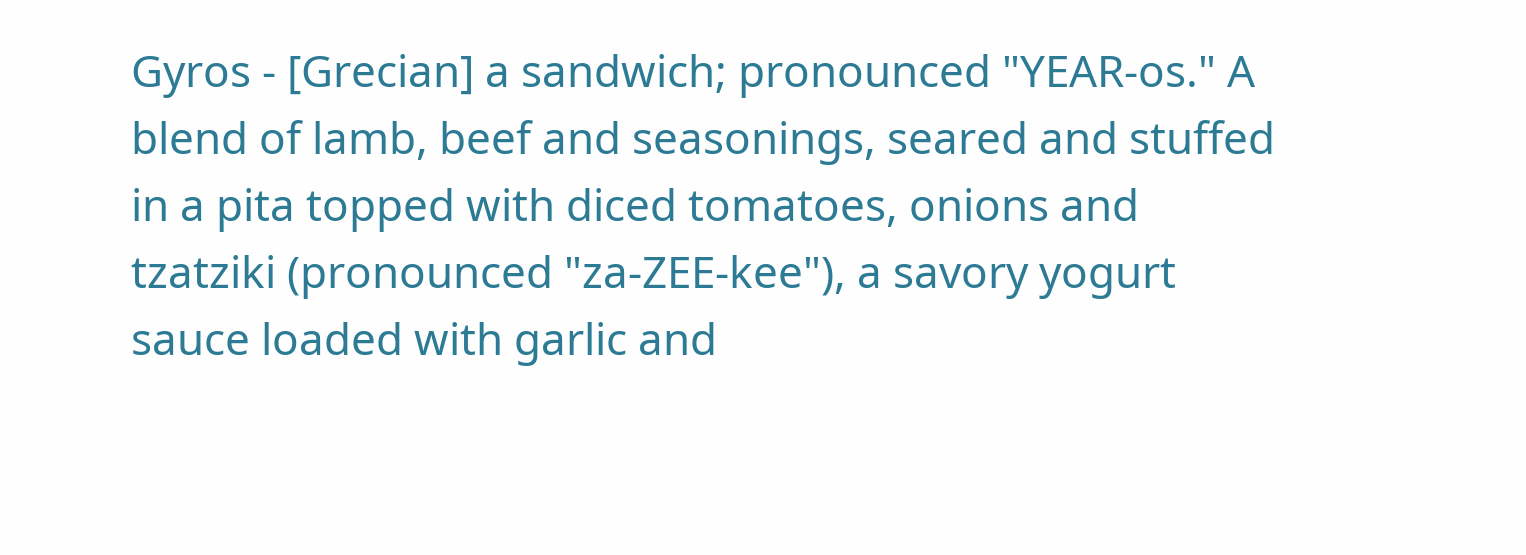Gyros - [Grecian] a sandwich; pronounced "YEAR-os." A blend of lamb, beef and seasonings, seared and stuffed in a pita topped with diced tomatoes, onions and tzatziki (pronounced "za-ZEE-kee"), a savory yogurt sauce loaded with garlic and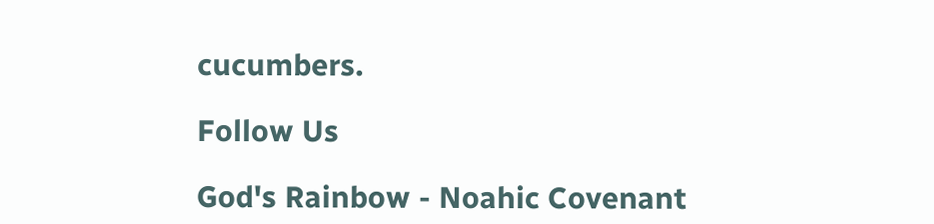cucumbers.

Follow Us

God's Rainbow - Noahic Covenant